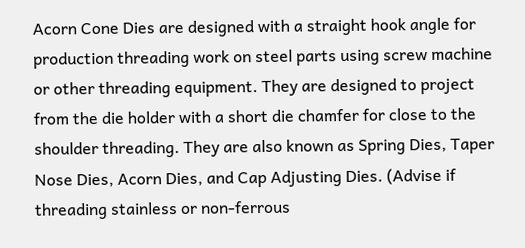Acorn Cone Dies are designed with a straight hook angle for production threading work on steel parts using screw machine or other threading equipment. They are designed to project from the die holder with a short die chamfer for close to the shoulder threading. They are also known as Spring Dies, Taper Nose Dies, Acorn Dies, and Cap Adjusting Dies. (Advise if threading stainless or non-ferrous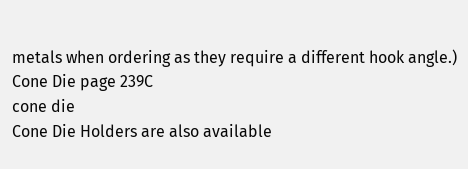metals when ordering as they require a different hook angle.)
Cone Die page 239C
cone die
Cone Die Holders are also available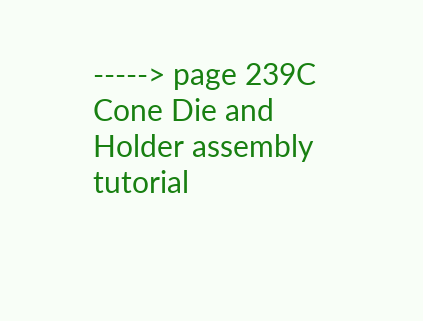-----> page 239C
Cone Die and Holder assembly tutorial